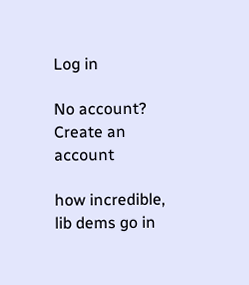Log in

No account? Create an account

how incredible, lib dems go in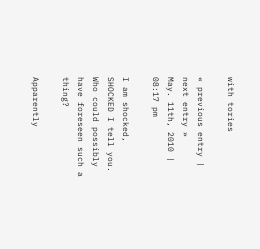with tories

« previous entry | next entry »
May. 11th, 2010 | 08:17 pm

I am shocked, SHOCKED I tell you. Who could possibly have foreseen such a thing?

Apparently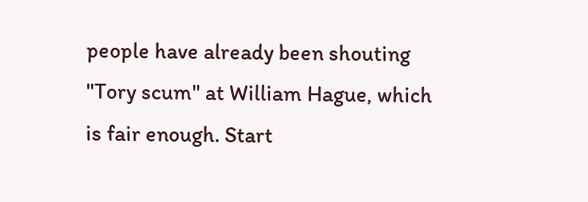people have already been shouting "Tory scum" at William Hague, which is fair enough. Start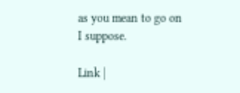as you mean to go on I suppose.

Link |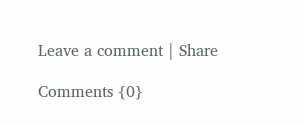Leave a comment | Share

Comments {0}